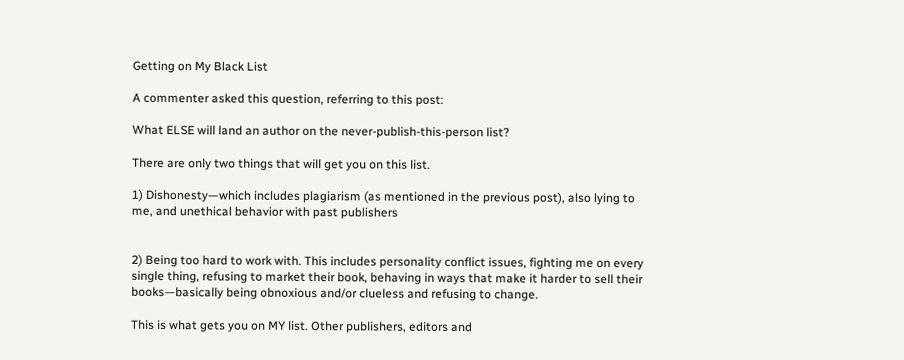Getting on My Black List

A commenter asked this question, referring to this post:

What ELSE will land an author on the never-publish-this-person list?

There are only two things that will get you on this list.

1) Dishonesty—which includes plagiarism (as mentioned in the previous post), also lying to me, and unethical behavior with past publishers


2) Being too hard to work with. This includes personality conflict issues, fighting me on every single thing, refusing to market their book, behaving in ways that make it harder to sell their books—basically being obnoxious and/or clueless and refusing to change.

This is what gets you on MY list. Other publishers, editors and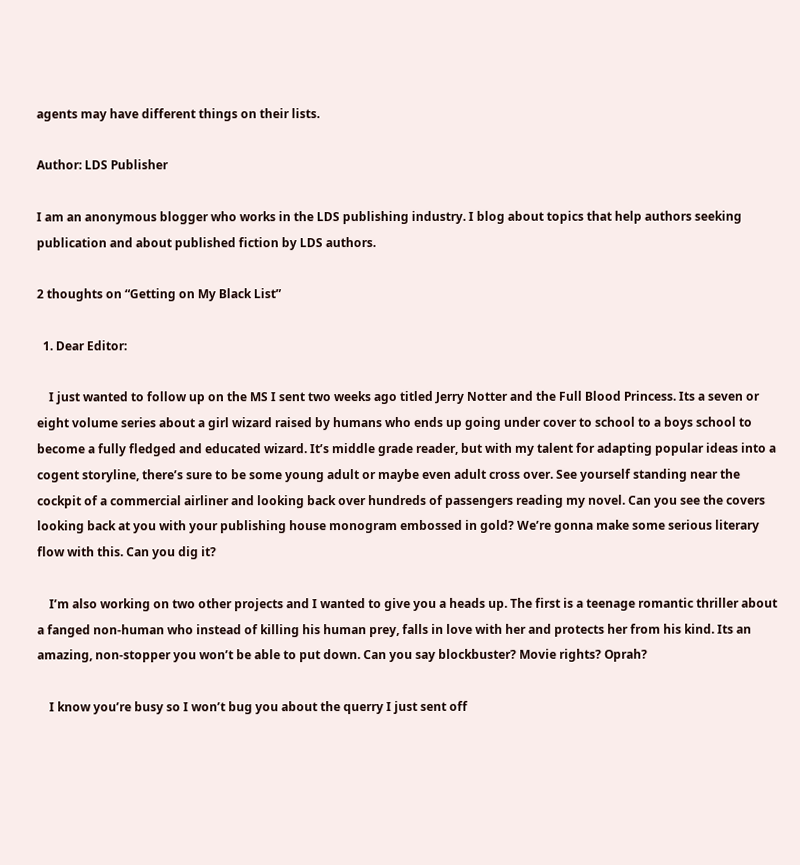agents may have different things on their lists.

Author: LDS Publisher

I am an anonymous blogger who works in the LDS publishing industry. I blog about topics that help authors seeking publication and about published fiction by LDS authors.

2 thoughts on “Getting on My Black List”

  1. Dear Editor:

    I just wanted to follow up on the MS I sent two weeks ago titled Jerry Notter and the Full Blood Princess. Its a seven or eight volume series about a girl wizard raised by humans who ends up going under cover to school to a boys school to become a fully fledged and educated wizard. It’s middle grade reader, but with my talent for adapting popular ideas into a cogent storyline, there’s sure to be some young adult or maybe even adult cross over. See yourself standing near the cockpit of a commercial airliner and looking back over hundreds of passengers reading my novel. Can you see the covers looking back at you with your publishing house monogram embossed in gold? We’re gonna make some serious literary flow with this. Can you dig it?

    I’m also working on two other projects and I wanted to give you a heads up. The first is a teenage romantic thriller about a fanged non-human who instead of killing his human prey, falls in love with her and protects her from his kind. Its an amazing, non-stopper you won’t be able to put down. Can you say blockbuster? Movie rights? Oprah?

    I know you’re busy so I won’t bug you about the querry I just sent off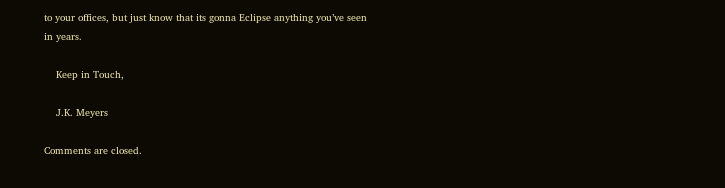to your offices, but just know that its gonna Eclipse anything you’ve seen in years.

    Keep in Touch,

    J.K. Meyers

Comments are closed.